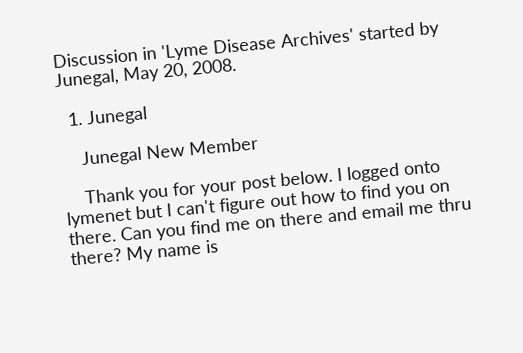Discussion in 'Lyme Disease Archives' started by Junegal, May 20, 2008.

  1. Junegal

    Junegal New Member

    Thank you for your post below. I logged onto lymenet but I can't figure out how to find you on there. Can you find me on there and email me thru there? My name is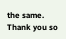the same. Thank you so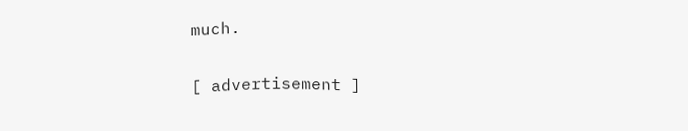much.

[ advertisement ]